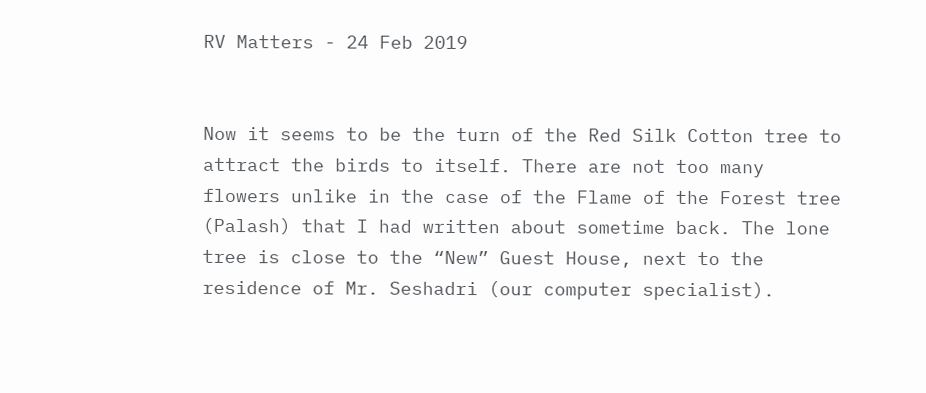RV Matters - 24 Feb 2019


Now it seems to be the turn of the Red Silk Cotton tree to attract the birds to itself. There are not too many flowers unlike in the case of the Flame of the Forest tree (Palash) that I had written about sometime back. The lone tree is close to the “New” Guest House, next to the residence of Mr. Seshadri (our computer specialist).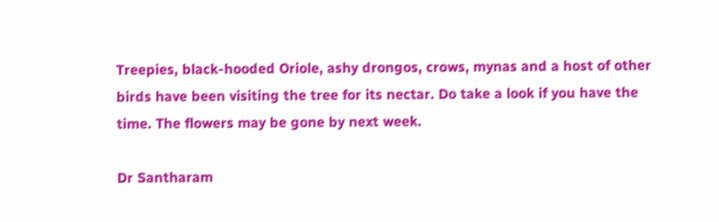Treepies, black-hooded Oriole, ashy drongos, crows, mynas and a host of other birds have been visiting the tree for its nectar. Do take a look if you have the time. The flowers may be gone by next week.

Dr Santharam